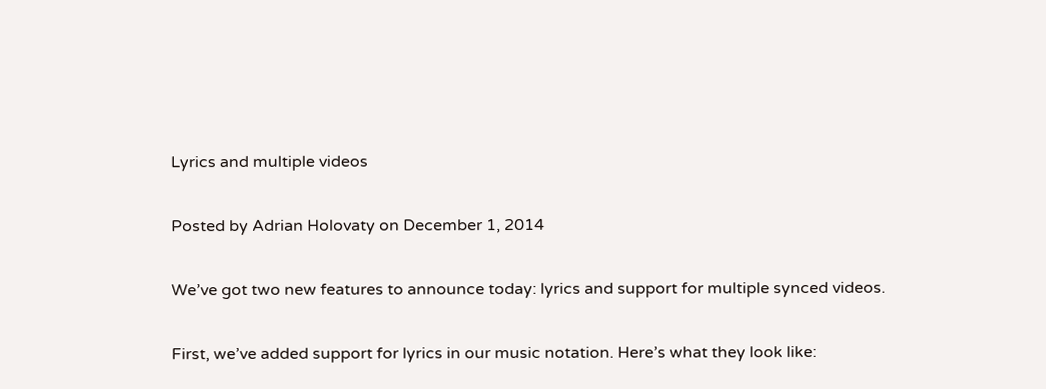Lyrics and multiple videos

Posted by Adrian Holovaty on December 1, 2014

We’ve got two new features to announce today: lyrics and support for multiple synced videos.

First, we’ve added support for lyrics in our music notation. Here’s what they look like: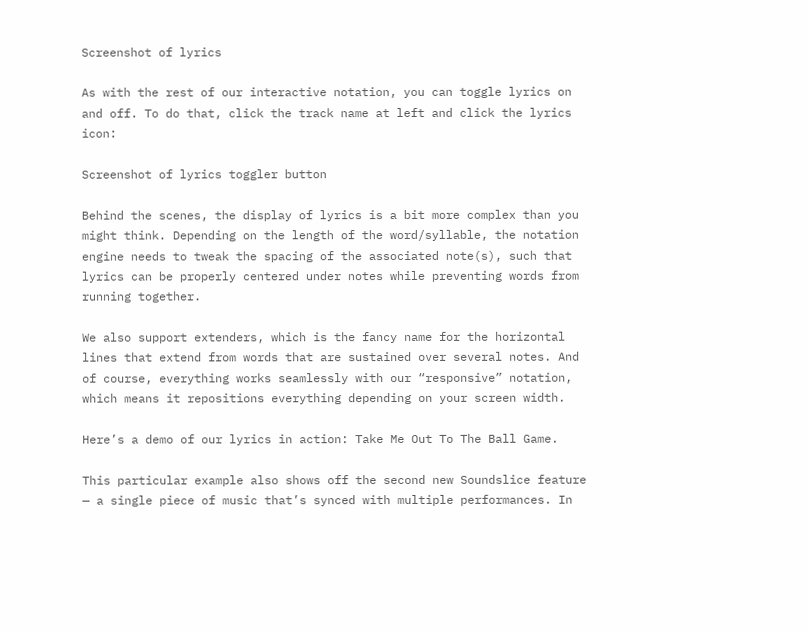Screenshot of lyrics

As with the rest of our interactive notation, you can toggle lyrics on and off. To do that, click the track name at left and click the lyrics icon:

Screenshot of lyrics toggler button

Behind the scenes, the display of lyrics is a bit more complex than you might think. Depending on the length of the word/syllable, the notation engine needs to tweak the spacing of the associated note(s), such that lyrics can be properly centered under notes while preventing words from running together.

We also support extenders, which is the fancy name for the horizontal lines that extend from words that are sustained over several notes. And of course, everything works seamlessly with our “responsive” notation, which means it repositions everything depending on your screen width.

Here’s a demo of our lyrics in action: Take Me Out To The Ball Game.

This particular example also shows off the second new Soundslice feature — a single piece of music that’s synced with multiple performances. In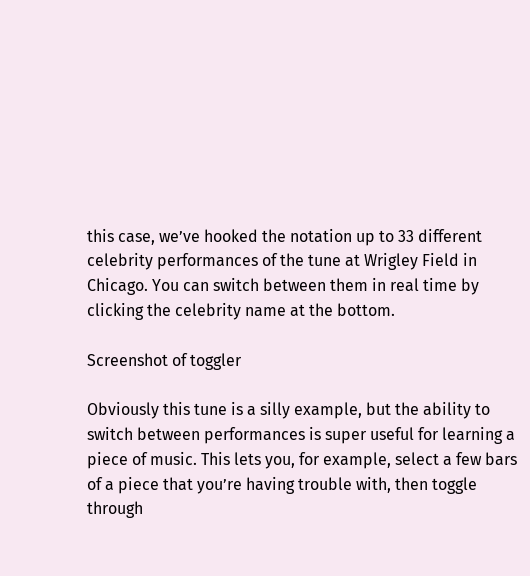this case, we’ve hooked the notation up to 33 different celebrity performances of the tune at Wrigley Field in Chicago. You can switch between them in real time by clicking the celebrity name at the bottom.

Screenshot of toggler

Obviously this tune is a silly example, but the ability to switch between performances is super useful for learning a piece of music. This lets you, for example, select a few bars of a piece that you’re having trouble with, then toggle through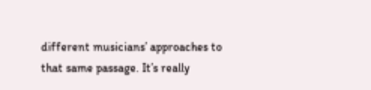different musicians’ approaches to that same passage. It’s really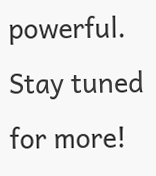powerful. Stay tuned for more!